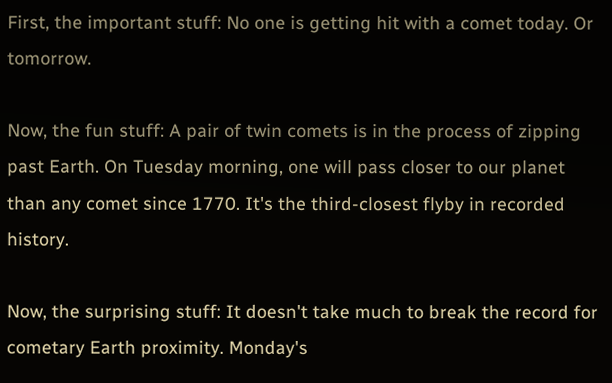First, the important stuff: No one is getting hit with a comet today. Or tomorrow.

Now, the fun stuff: A pair of twin comets is in the process of zipping past Earth. On Tuesday morning, one will pass closer to our planet than any comet since 1770. It's the third-closest flyby in recorded history.

Now, the surprising stuff: It doesn't take much to break the record for cometary Earth proximity. Monday's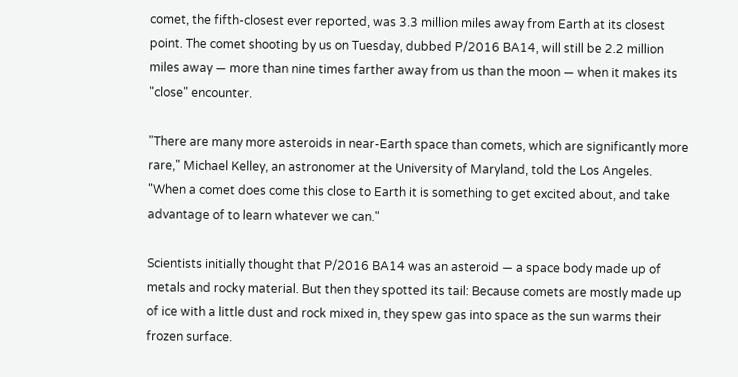comet, the fifth-closest ever reported, was 3.3 million miles away from Earth at its closest point. The comet shooting by us on Tuesday, dubbed P/2016 BA14, will still be 2.2 million miles away — more than nine times farther away from us than the moon — when it makes its "close" encounter.

"There are many more asteroids in near-Earth space than comets, which are significantly more rare," Michael Kelley, an astronomer at the University of Maryland, told the Los Angeles. "When a comet does come this close to Earth it is something to get excited about, and take advantage of to learn whatever we can."

Scientists initially thought that P/2016 BA14 was an asteroid — a space body made up of metals and rocky material. But then they spotted its tail: Because comets are mostly made up of ice with a little dust and rock mixed in, they spew gas into space as the sun warms their frozen surface.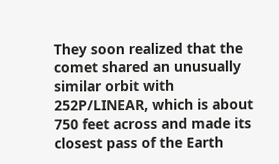They soon realized that the comet shared an unusually similar orbit with 252P/LINEAR, which is about 750 feet across and made its closest pass of the Earth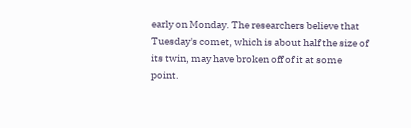early on Monday. The researchers believe that Tuesday's comet, which is about half the size of its twin, may have broken off of it at some point.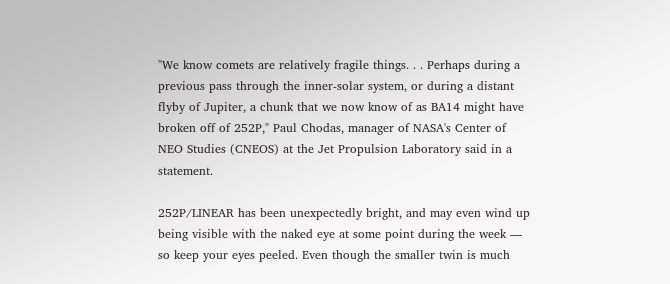"We know comets are relatively fragile things. . . Perhaps during a previous pass through the inner-solar system, or during a distant flyby of Jupiter, a chunk that we now know of as BA14 might have broken off of 252P," Paul Chodas, manager of NASA's Center of NEO Studies (CNEOS) at the Jet Propulsion Laboratory said in a statement.

252P/LINEAR has been unexpectedly bright, and may even wind up being visible with the naked eye at some point during the week — so keep your eyes peeled. Even though the smaller twin is much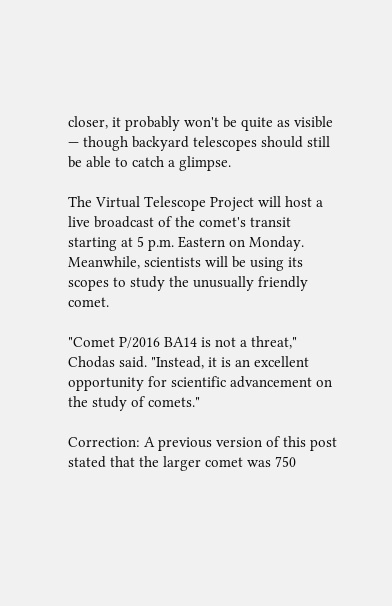closer, it probably won't be quite as visible — though backyard telescopes should still be able to catch a glimpse.

The Virtual Telescope Project will host a live broadcast of the comet's transit starting at 5 p.m. Eastern on Monday. Meanwhile, scientists will be using its scopes to study the unusually friendly comet.

"Comet P/2016 BA14 is not a threat," Chodas said. "Instead, it is an excellent opportunity for scientific advancement on the study of comets."

Correction: A previous version of this post stated that the larger comet was 750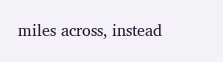miles across, instead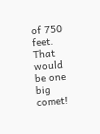of 750 feet. That would be one big comet!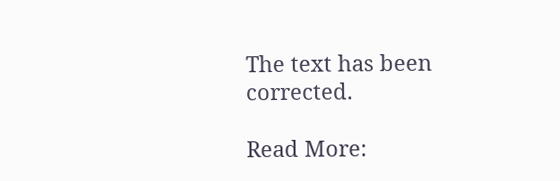The text has been corrected.

Read More: